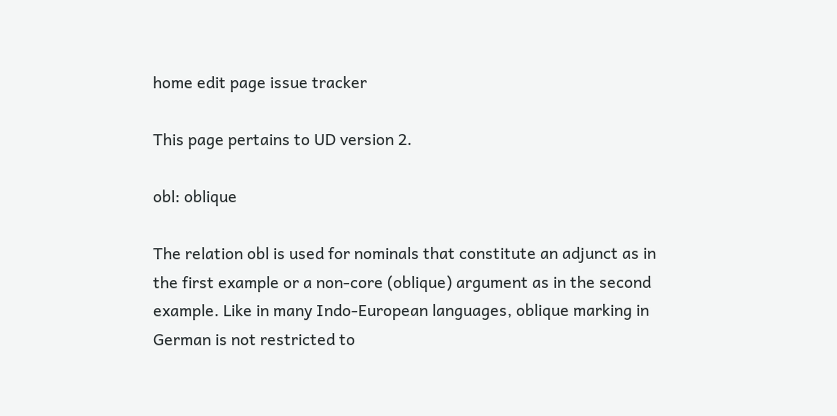home edit page issue tracker

This page pertains to UD version 2.

obl: oblique

The relation obl is used for nominals that constitute an adjunct as in the first example or a non-core (oblique) argument as in the second example. Like in many Indo-European languages, oblique marking in German is not restricted to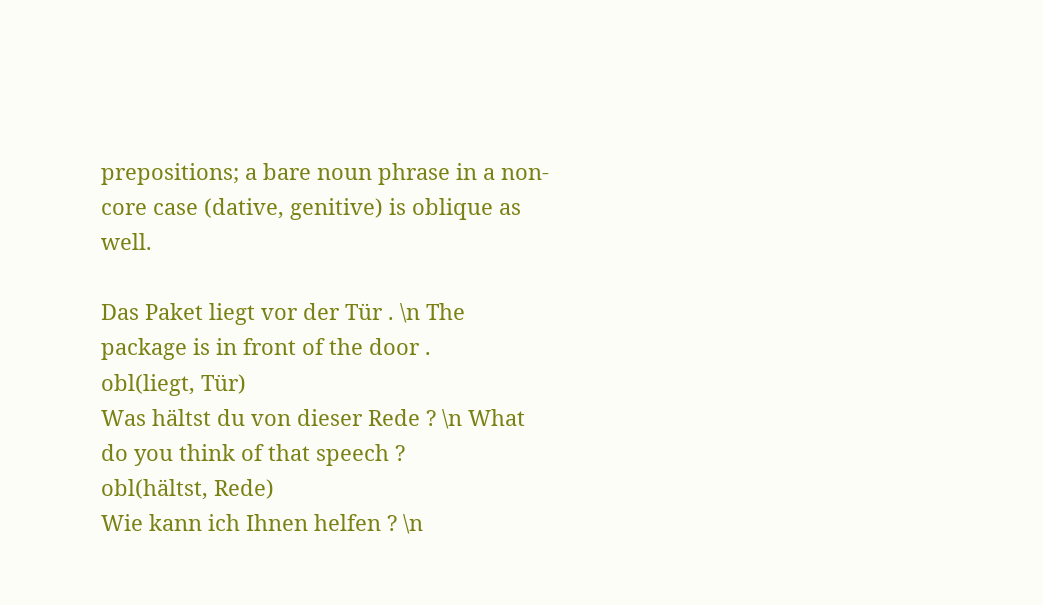prepositions; a bare noun phrase in a non-core case (dative, genitive) is oblique as well.

Das Paket liegt vor der Tür . \n The package is in front of the door .
obl(liegt, Tür)
Was hältst du von dieser Rede ? \n What do you think of that speech ?
obl(hältst, Rede)
Wie kann ich Ihnen helfen ? \n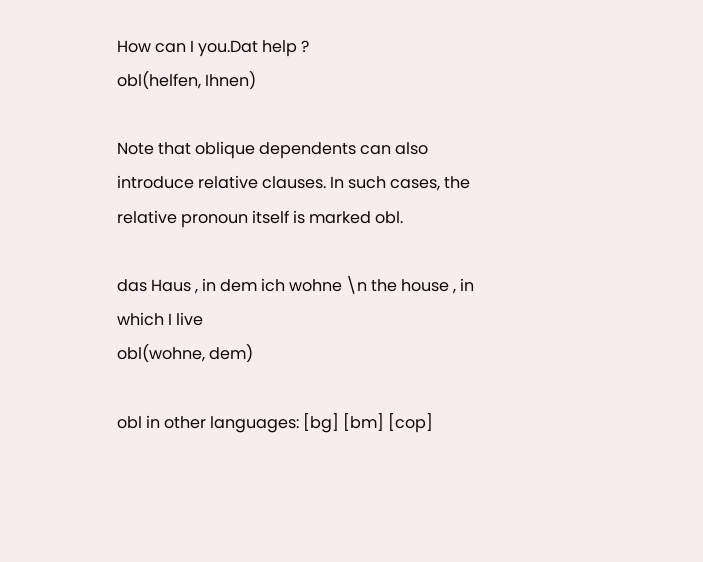How can I you.Dat help ?
obl(helfen, Ihnen)

Note that oblique dependents can also introduce relative clauses. In such cases, the relative pronoun itself is marked obl.

das Haus , in dem ich wohne \n the house , in which I live
obl(wohne, dem)

obl in other languages: [bg] [bm] [cop]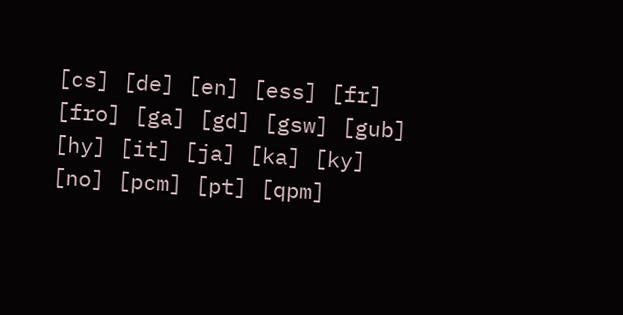[cs] [de] [en] [ess] [fr] [fro] [ga] [gd] [gsw] [gub] [hy] [it] [ja] [ka] [ky] [no] [pcm] [pt] [qpm]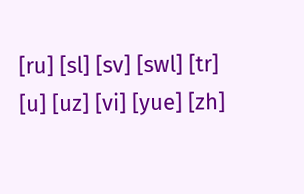[ru] [sl] [sv] [swl] [tr] [u] [uz] [vi] [yue] [zh]